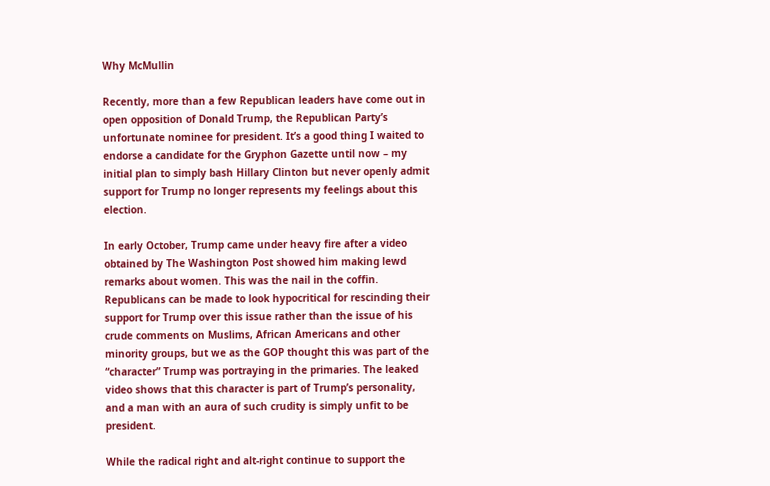Why McMullin

Recently, more than a few Republican leaders have come out in open opposition of Donald Trump, the Republican Party’s unfortunate nominee for president. It’s a good thing I waited to endorse a candidate for the Gryphon Gazette until now – my initial plan to simply bash Hillary Clinton but never openly admit support for Trump no longer represents my feelings about this election.

In early October, Trump came under heavy fire after a video obtained by The Washington Post showed him making lewd remarks about women. This was the nail in the coffin. Republicans can be made to look hypocritical for rescinding their support for Trump over this issue rather than the issue of his crude comments on Muslims, African Americans and other minority groups, but we as the GOP thought this was part of the “character” Trump was portraying in the primaries. The leaked video shows that this character is part of Trump’s personality, and a man with an aura of such crudity is simply unfit to be president.

While the radical right and alt-right continue to support the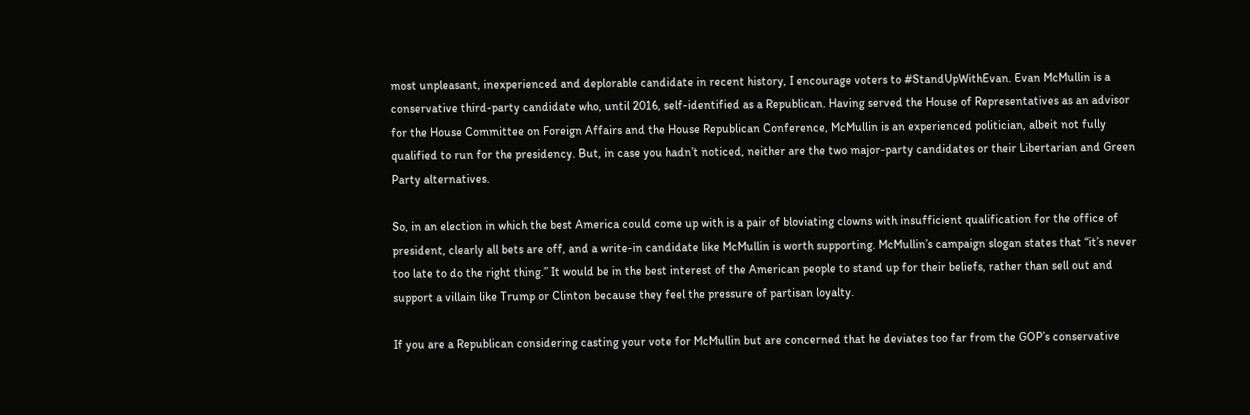most unpleasant, inexperienced and deplorable candidate in recent history, I encourage voters to #StandUpWithEvan. Evan McMullin is a conservative third-party candidate who, until 2016, self-identified as a Republican. Having served the House of Representatives as an advisor for the House Committee on Foreign Affairs and the House Republican Conference, McMullin is an experienced politician, albeit not fully qualified to run for the presidency. But, in case you hadn’t noticed, neither are the two major-party candidates or their Libertarian and Green Party alternatives.

So, in an election in which the best America could come up with is a pair of bloviating clowns with insufficient qualification for the office of president, clearly all bets are off, and a write-in candidate like McMullin is worth supporting. McMullin’s campaign slogan states that “it’s never too late to do the right thing.” It would be in the best interest of the American people to stand up for their beliefs, rather than sell out and support a villain like Trump or Clinton because they feel the pressure of partisan loyalty.

If you are a Republican considering casting your vote for McMullin but are concerned that he deviates too far from the GOP’s conservative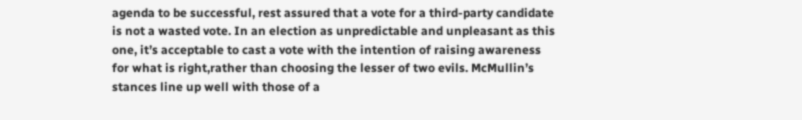agenda to be successful, rest assured that a vote for a third-party candidate is not a wasted vote. In an election as unpredictable and unpleasant as this one, it’s acceptable to cast a vote with the intention of raising awareness for what is right,rather than choosing the lesser of two evils. McMullin’s stances line up well with those of a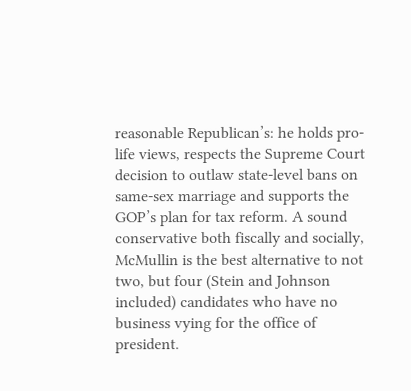reasonable Republican’s: he holds pro-life views, respects the Supreme Court decision to outlaw state-level bans on same-sex marriage and supports the GOP’s plan for tax reform. A sound conservative both fiscally and socially, McMullin is the best alternative to not two, but four (Stein and Johnson included) candidates who have no business vying for the office of president.